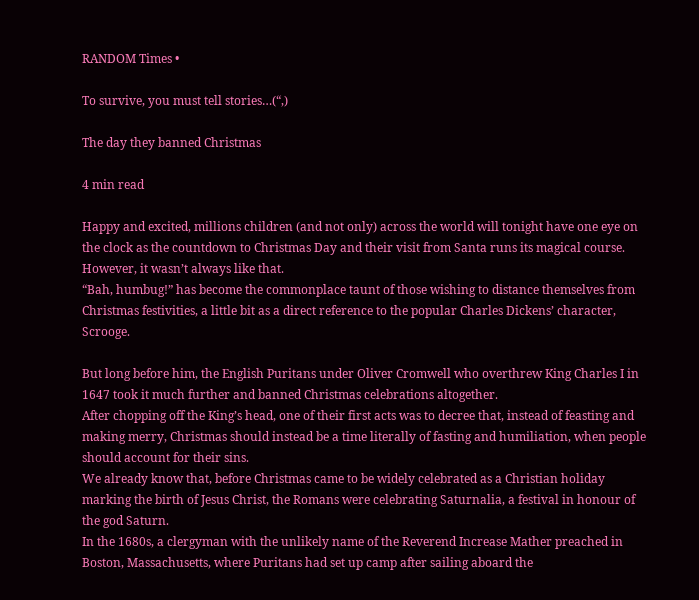RANDOM Times •

To survive, you must tell stories…(“,)

The day they banned Christmas

4 min read

Happy and excited, millions children (and not only) across the world will tonight have one eye on the clock as the countdown to Christmas Day and their visit from Santa runs its magical course.
However, it wasn’t always like that.
“Bah, humbug!” has become the commonplace taunt of those wishing to distance themselves from Christmas festivities, a little bit as a direct reference to the popular Charles Dickens’ character, Scrooge.

But long before him, the English Puritans under Oliver Cromwell who overthrew King Charles I in 1647 took it much further and banned Christmas celebrations altogether.
After chopping off the King’s head, one of their first acts was to decree that, instead of feasting and making merry, Christmas should instead be a time literally of fasting and humiliation, when people should account for their sins.
We already know that, before Christmas came to be widely celebrated as a Christian holiday marking the birth of Jesus Christ, the Romans were celebrating Saturnalia, a festival in honour of the god Saturn.
In the 1680s, a clergyman with the unlikely name of the Reverend Increase Mather preached in Boston, Massachusetts, where Puritans had set up camp after sailing aboard the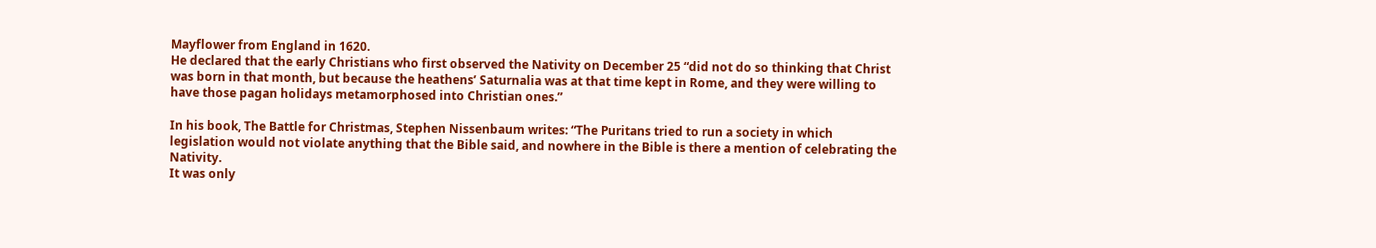Mayflower from England in 1620.
He declared that the early Christians who first observed the Nativity on December 25 “did not do so thinking that Christ was born in that month, but because the heathens’ Saturnalia was at that time kept in Rome, and they were willing to have those pagan holidays metamorphosed into Christian ones.”

In his book, The Battle for Christmas, Stephen Nissenbaum writes: “The Puritans tried to run a society in which legislation would not violate anything that the Bible said, and nowhere in the Bible is there a mention of celebrating the Nativity.
It was only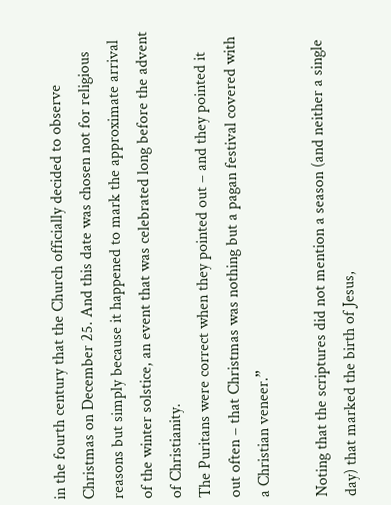in the fourth century that the Church officially decided to observe Christmas on December 25. And this date was chosen not for religious reasons but simply because it happened to mark the approximate arrival of the winter solstice, an event that was celebrated long before the advent of Christianity.
The Puritans were correct when they pointed out – and they pointed it out often – that Christmas was nothing but a pagan festival covered with a Christian veneer.”

Noting that the scriptures did not mention a season (and neither a single day) that marked the birth of Jesus,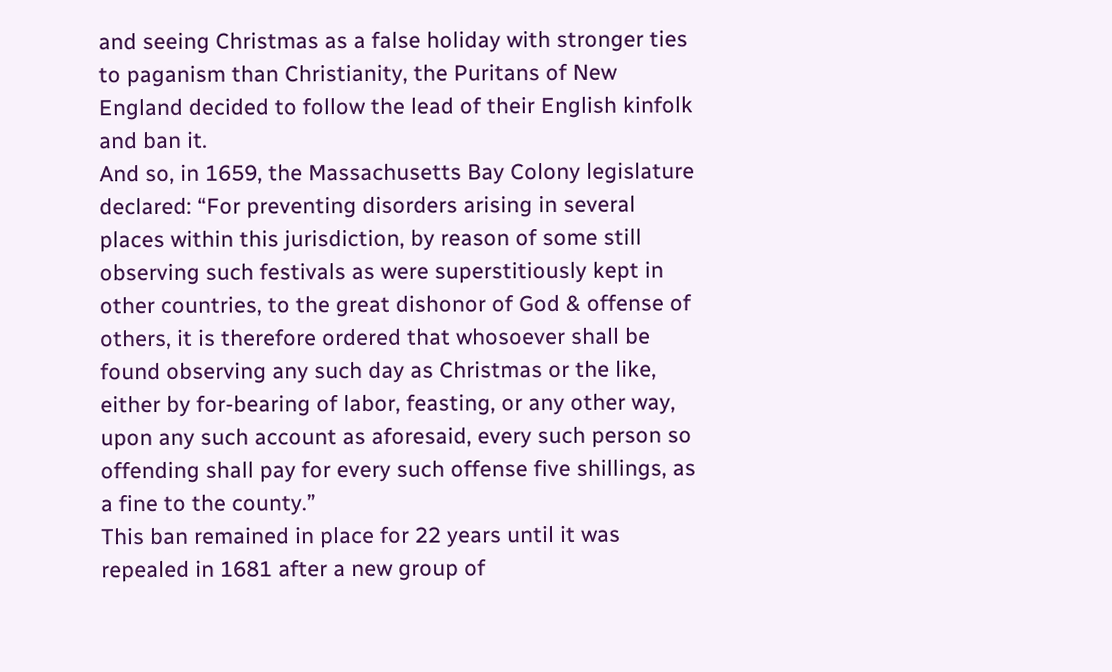and seeing Christmas as a false holiday with stronger ties to paganism than Christianity, the Puritans of New England decided to follow the lead of their English kinfolk and ban it.
And so, in 1659, the Massachusetts Bay Colony legislature declared: “For preventing disorders arising in several places within this jurisdiction, by reason of some still observing such festivals as were superstitiously kept in other countries, to the great dishonor of God & offense of others, it is therefore ordered that whosoever shall be found observing any such day as Christmas or the like, either by for-bearing of labor, feasting, or any other way, upon any such account as aforesaid, every such person so offending shall pay for every such offense five shillings, as a fine to the county.”
This ban remained in place for 22 years until it was repealed in 1681 after a new group of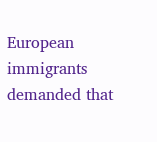European immigrants demanded that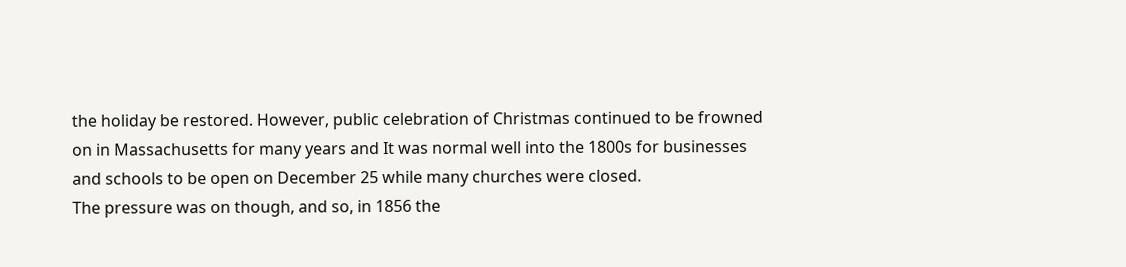the holiday be restored. However, public celebration of Christmas continued to be frowned on in Massachusetts for many years and It was normal well into the 1800s for businesses and schools to be open on December 25 while many churches were closed.
The pressure was on though, and so, in 1856 the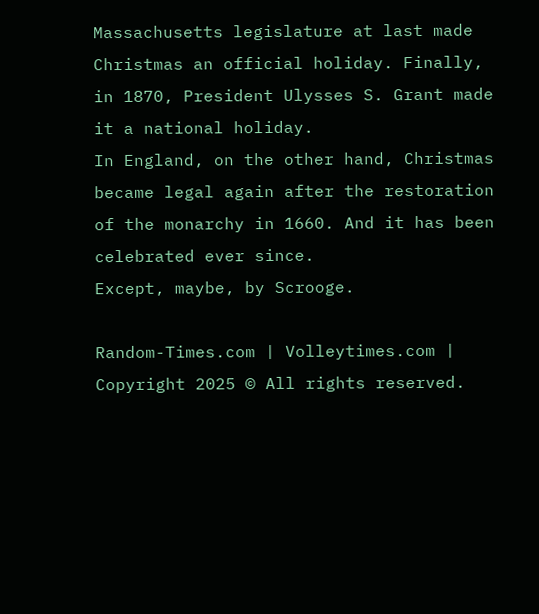Massachusetts legislature at last made Christmas an official holiday. Finally, in 1870, President Ulysses S. Grant made it a national holiday.
In England, on the other hand, Christmas became legal again after the restoration of the monarchy in 1660. And it has been celebrated ever since.
Except, maybe, by Scrooge.

Random-Times.com | Volleytimes.com | Copyright 2025 © All rights reserved.